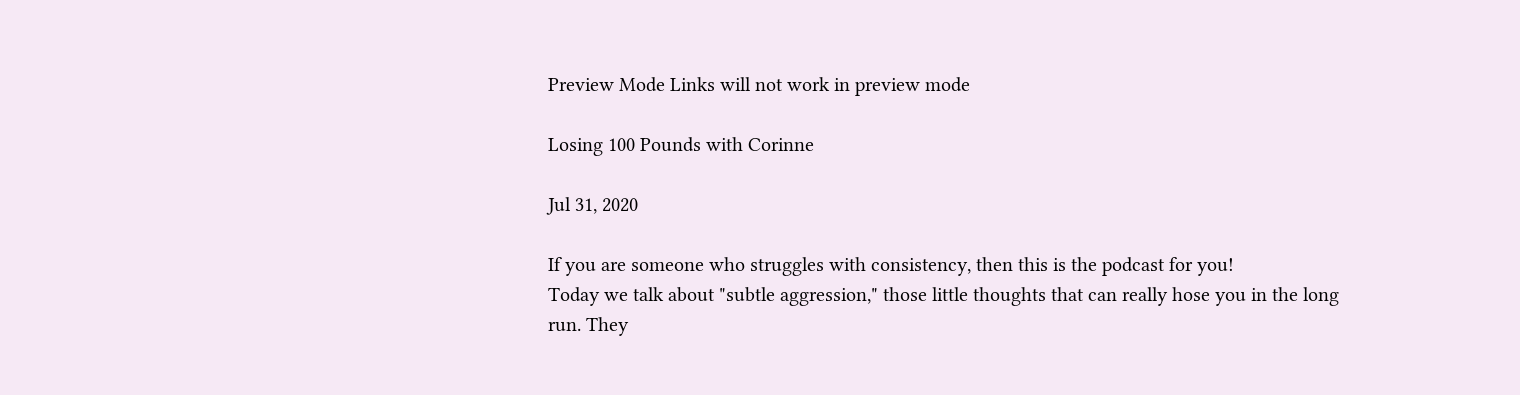Preview Mode Links will not work in preview mode

Losing 100 Pounds with Corinne

Jul 31, 2020

If you are someone who struggles with consistency, then this is the podcast for you!
Today we talk about "subtle aggression," those little thoughts that can really hose you in the long run. They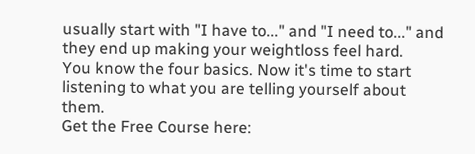usually start with "I have to..." and "I need to..." and they end up making your weightloss feel hard.
You know the four basics. Now it's time to start listening to what you are telling yourself about them.
Get the Free Course here: